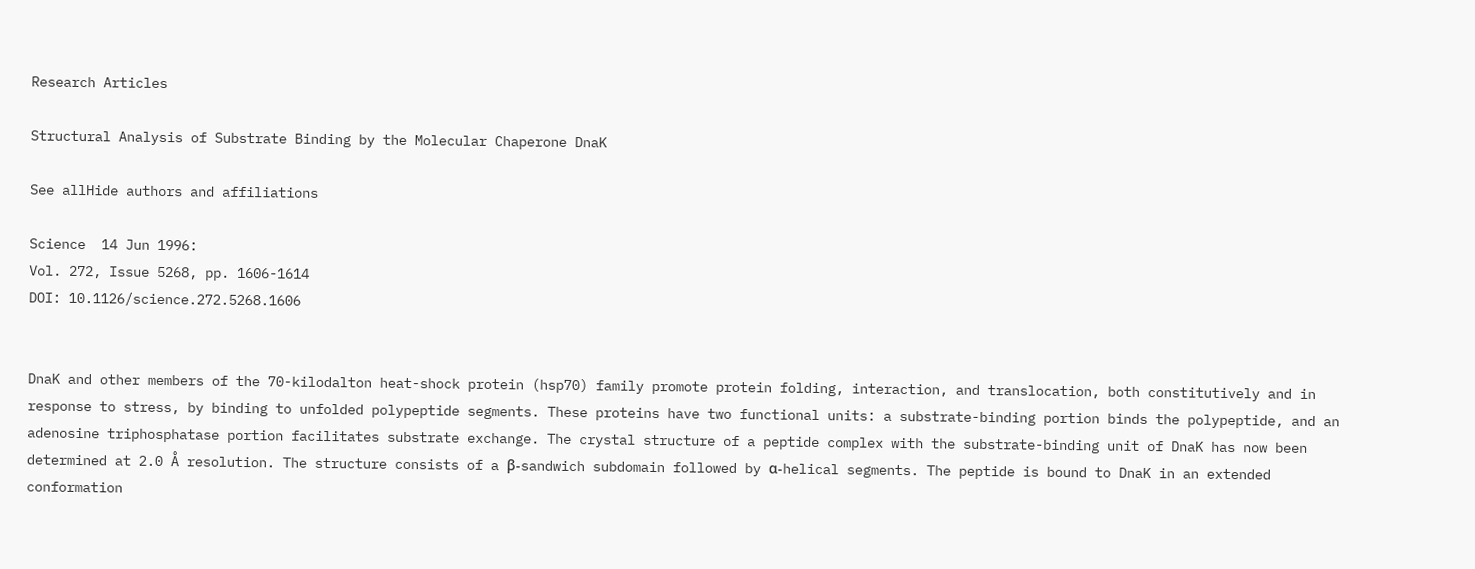Research Articles

Structural Analysis of Substrate Binding by the Molecular Chaperone DnaK

See allHide authors and affiliations

Science  14 Jun 1996:
Vol. 272, Issue 5268, pp. 1606-1614
DOI: 10.1126/science.272.5268.1606


DnaK and other members of the 70-kilodalton heat-shock protein (hsp70) family promote protein folding, interaction, and translocation, both constitutively and in response to stress, by binding to unfolded polypeptide segments. These proteins have two functional units: a substrate-binding portion binds the polypeptide, and an adenosine triphosphatase portion facilitates substrate exchange. The crystal structure of a peptide complex with the substrate-binding unit of DnaK has now been determined at 2.0 Å resolution. The structure consists of a β-sandwich subdomain followed by α-helical segments. The peptide is bound to DnaK in an extended conformation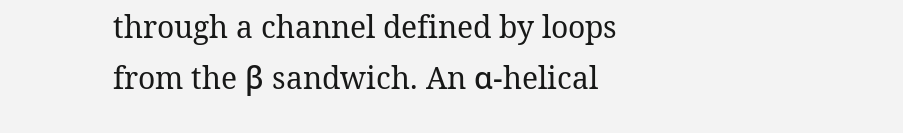through a channel defined by loops from the β sandwich. An α-helical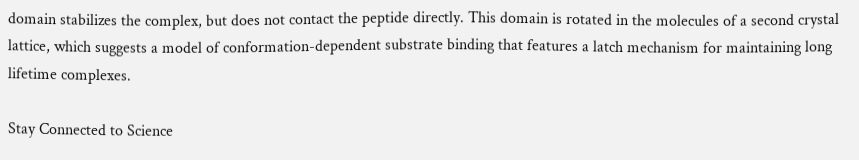domain stabilizes the complex, but does not contact the peptide directly. This domain is rotated in the molecules of a second crystal lattice, which suggests a model of conformation-dependent substrate binding that features a latch mechanism for maintaining long lifetime complexes.

Stay Connected to Science